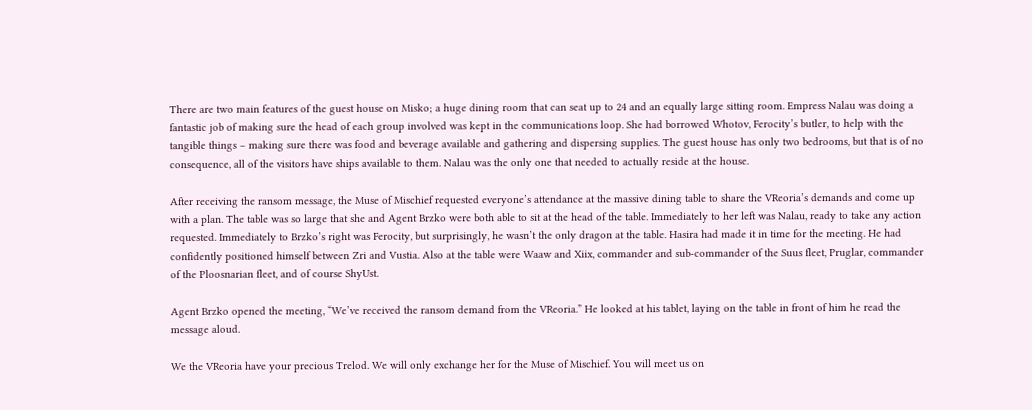There are two main features of the guest house on Misko; a huge dining room that can seat up to 24 and an equally large sitting room. Empress Nalau was doing a fantastic job of making sure the head of each group involved was kept in the communications loop. She had borrowed Whotov, Ferocity’s butler, to help with the tangible things – making sure there was food and beverage available and gathering and dispersing supplies. The guest house has only two bedrooms, but that is of no consequence, all of the visitors have ships available to them. Nalau was the only one that needed to actually reside at the house.

After receiving the ransom message, the Muse of Mischief requested everyone’s attendance at the massive dining table to share the VReoria’s demands and come up with a plan. The table was so large that she and Agent Brzko were both able to sit at the head of the table. Immediately to her left was Nalau, ready to take any action requested. Immediately to Brzko’s right was Ferocity, but surprisingly, he wasn’t the only dragon at the table. Hasira had made it in time for the meeting. He had confidently positioned himself between Zri and Vustia. Also at the table were Waaw and Xiix, commander and sub-commander of the Suus fleet, Pruglar, commander of the Ploosnarian fleet, and of course ShyUst.

Agent Brzko opened the meeting, “We’ve received the ransom demand from the VReoria.” He looked at his tablet, laying on the table in front of him he read the message aloud.

We the VReoria have your precious Trelod. We will only exchange her for the Muse of Mischief. You will meet us on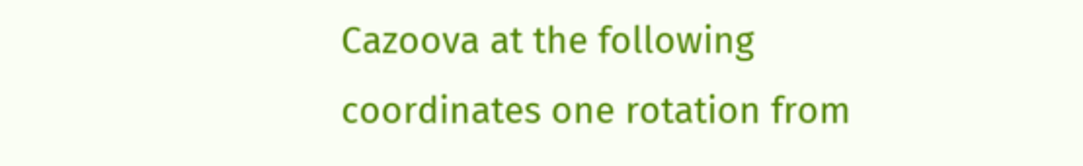Cazoova at the following coordinates one rotation from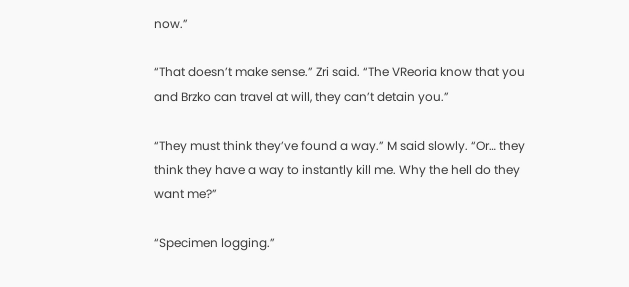now.”

“That doesn’t make sense.” Zri said. “The VReoria know that you and Brzko can travel at will, they can’t detain you.”

“They must think they’ve found a way.” M said slowly. “Or… they think they have a way to instantly kill me. Why the hell do they want me?”

“Specimen logging.”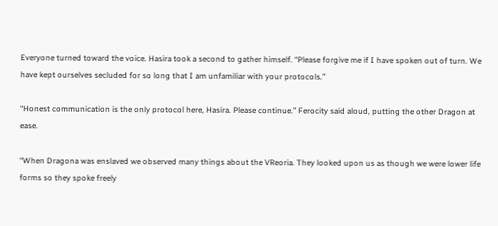Everyone turned toward the voice. Hasira took a second to gather himself. “Please forgive me if I have spoken out of turn. We have kept ourselves secluded for so long that I am unfamiliar with your protocols.”

“Honest communication is the only protocol here, Hasira. Please continue.” Ferocity said aloud, putting the other Dragon at ease.

“When Dragona was enslaved we observed many things about the VReoria. They looked upon us as though we were lower life forms so they spoke freely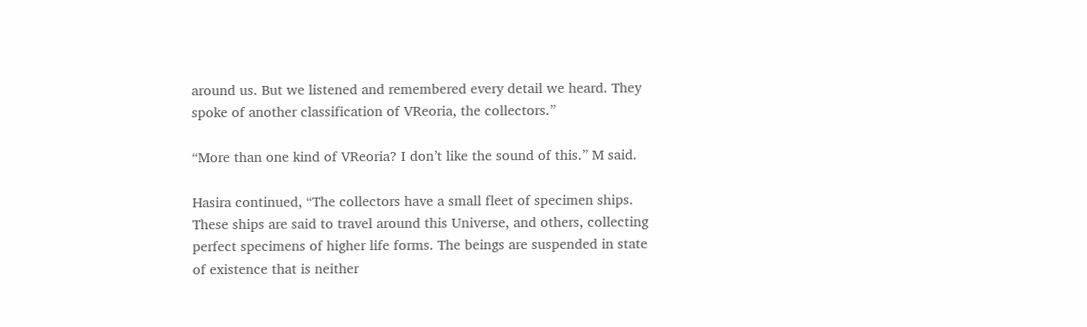around us. But we listened and remembered every detail we heard. They spoke of another classification of VReoria, the collectors.”

“More than one kind of VReoria? I don’t like the sound of this.” M said.

Hasira continued, “The collectors have a small fleet of specimen ships. These ships are said to travel around this Universe, and others, collecting perfect specimens of higher life forms. The beings are suspended in state of existence that is neither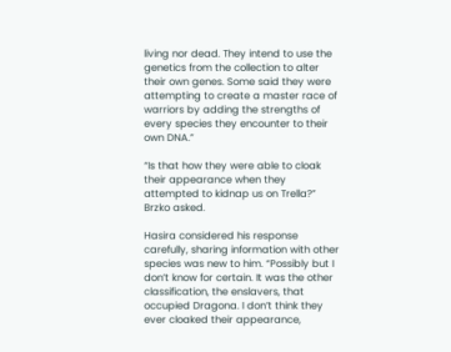living nor dead. They intend to use the genetics from the collection to alter their own genes. Some said they were attempting to create a master race of warriors by adding the strengths of every species they encounter to their own DNA.”

“Is that how they were able to cloak their appearance when they attempted to kidnap us on Trella?” Brzko asked.

Hasira considered his response carefully, sharing information with other species was new to him. “Possibly but I don’t know for certain. It was the other classification, the enslavers, that occupied Dragona. I don’t think they ever cloaked their appearance,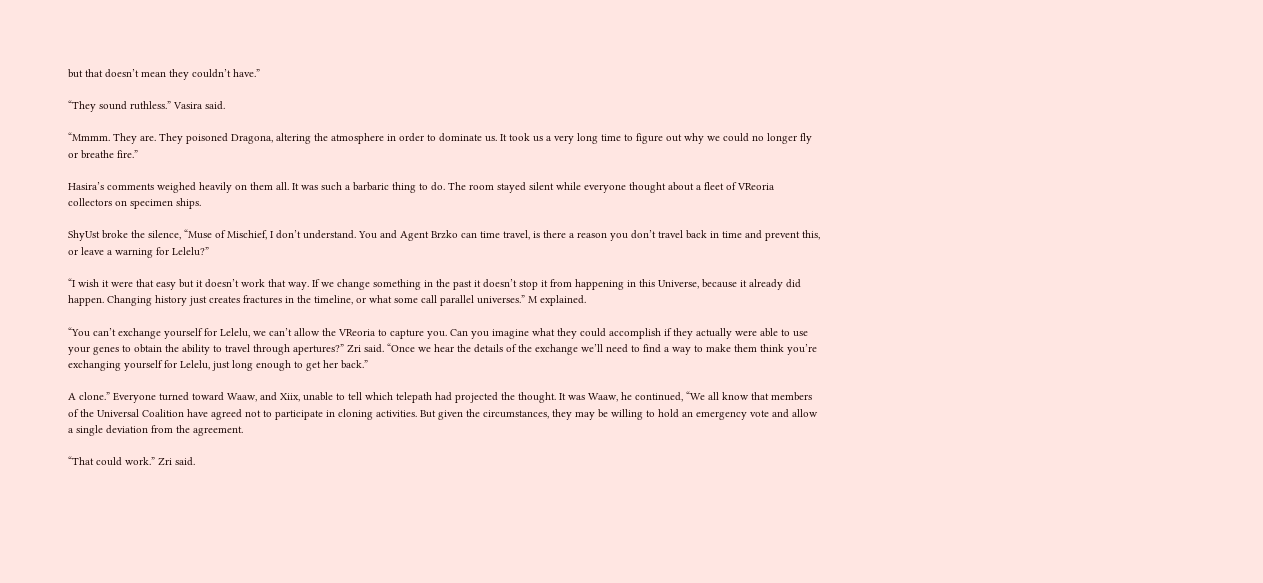but that doesn’t mean they couldn’t have.”

“They sound ruthless.” Vasira said.

“Mmmm. They are. They poisoned Dragona, altering the atmosphere in order to dominate us. It took us a very long time to figure out why we could no longer fly or breathe fire.”

Hasira’s comments weighed heavily on them all. It was such a barbaric thing to do. The room stayed silent while everyone thought about a fleet of VReoria collectors on specimen ships.

ShyUst broke the silence, “Muse of Mischief, I don’t understand. You and Agent Brzko can time travel, is there a reason you don’t travel back in time and prevent this, or leave a warning for Lelelu?”

“I wish it were that easy but it doesn’t work that way. If we change something in the past it doesn’t stop it from happening in this Universe, because it already did happen. Changing history just creates fractures in the timeline, or what some call parallel universes.” M explained.

“You can’t exchange yourself for Lelelu, we can’t allow the VReoria to capture you. Can you imagine what they could accomplish if they actually were able to use your genes to obtain the ability to travel through apertures?” Zri said. “Once we hear the details of the exchange we’ll need to find a way to make them think you’re exchanging yourself for Lelelu, just long enough to get her back.”

A clone.” Everyone turned toward Waaw, and Xiix, unable to tell which telepath had projected the thought. It was Waaw, he continued, “We all know that members of the Universal Coalition have agreed not to participate in cloning activities. But given the circumstances, they may be willing to hold an emergency vote and allow a single deviation from the agreement.

“That could work.” Zri said.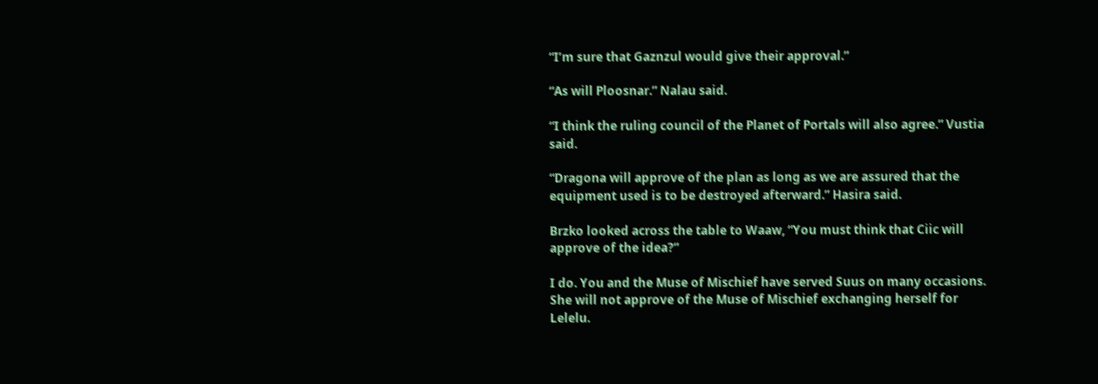“I’m sure that Gaznzul would give their approval.”

“As will Ploosnar.” Nalau said.

“I think the ruling council of the Planet of Portals will also agree.” Vustia said.

“Dragona will approve of the plan as long as we are assured that the equipment used is to be destroyed afterward.” Hasira said.

Brzko looked across the table to Waaw, “You must think that Ciic will approve of the idea?”

I do. You and the Muse of Mischief have served Suus on many occasions. She will not approve of the Muse of Mischief exchanging herself for Lelelu.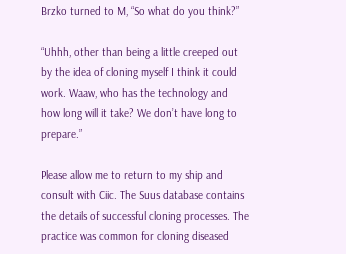Brzko turned to M, “So what do you think?”

“Uhhh, other than being a little creeped out by the idea of cloning myself I think it could work. Waaw, who has the technology and how long will it take? We don’t have long to prepare.”

Please allow me to return to my ship and consult with Ciic. The Suus database contains the details of successful cloning processes. The practice was common for cloning diseased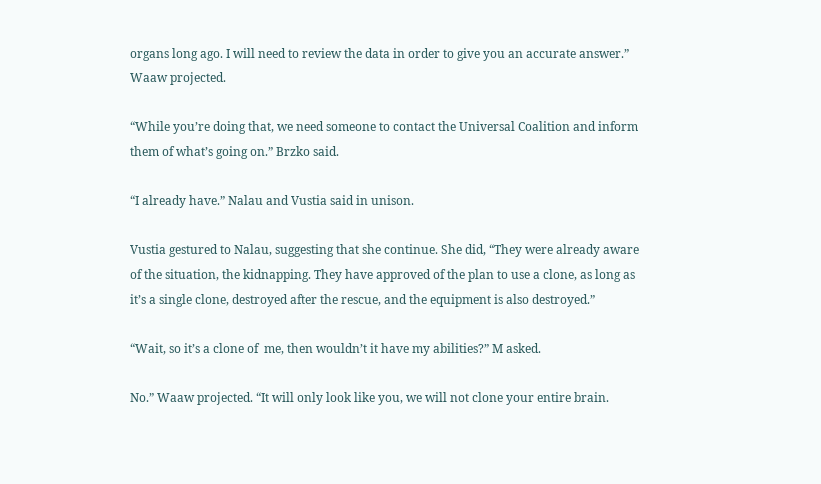organs long ago. I will need to review the data in order to give you an accurate answer.” Waaw projected.

“While you’re doing that, we need someone to contact the Universal Coalition and inform them of what’s going on.” Brzko said.

“I already have.” Nalau and Vustia said in unison.

Vustia gestured to Nalau, suggesting that she continue. She did, “They were already aware of the situation, the kidnapping. They have approved of the plan to use a clone, as long as it’s a single clone, destroyed after the rescue, and the equipment is also destroyed.”

“Wait, so it’s a clone of  me, then wouldn’t it have my abilities?” M asked.

No.” Waaw projected. “It will only look like you, we will not clone your entire brain.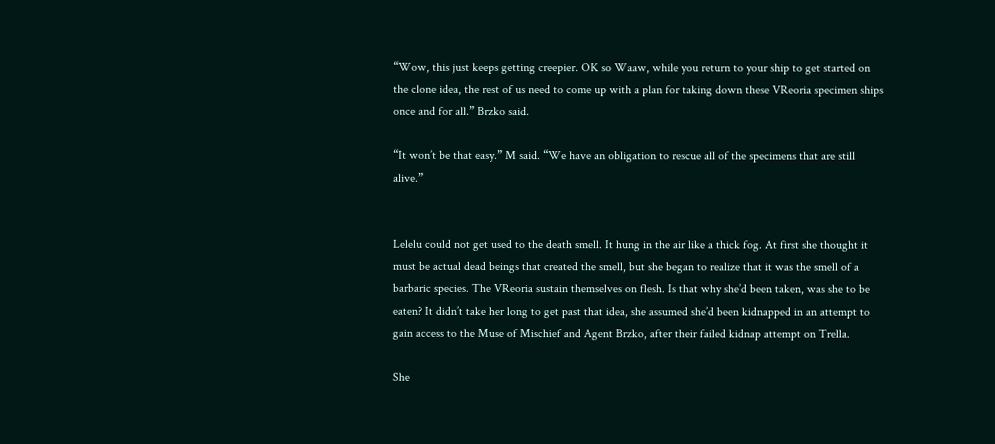“Wow, this just keeps getting creepier. OK so Waaw, while you return to your ship to get started on the clone idea, the rest of us need to come up with a plan for taking down these VReoria specimen ships once and for all.” Brzko said.

“It won’t be that easy.” M said. “We have an obligation to rescue all of the specimens that are still alive.”


Lelelu could not get used to the death smell. It hung in the air like a thick fog. At first she thought it must be actual dead beings that created the smell, but she began to realize that it was the smell of a barbaric species. The VReoria sustain themselves on flesh. Is that why she’d been taken, was she to be eaten? It didn’t take her long to get past that idea, she assumed she’d been kidnapped in an attempt to gain access to the Muse of Mischief and Agent Brzko, after their failed kidnap attempt on Trella.

She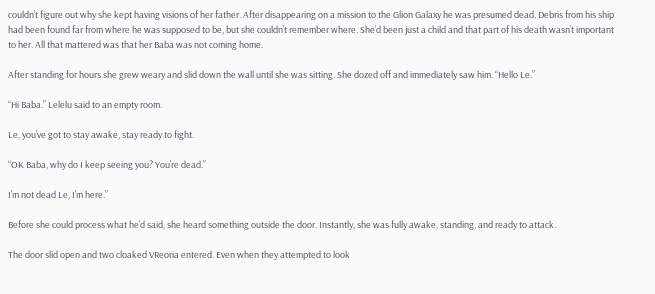couldn’t figure out why she kept having visions of her father. After disappearing on a mission to the Glion Galaxy he was presumed dead. Debris from his ship had been found far from where he was supposed to be, but she couldn’t remember where. She’d been just a child and that part of his death wasn’t important to her. All that mattered was that her Baba was not coming home.

After standing for hours she grew weary and slid down the wall until she was sitting. She dozed off and immediately saw him. “Hello Le.”

“Hi Baba.” Lelelu said to an empty room.

Le, you’ve got to stay awake, stay ready to fight.

“OK Baba, why do I keep seeing you? You’re dead.”

I’m not dead Le, I’m here.”

Before she could process what he’d said, she heard something outside the door. Instantly, she was fully awake, standing, and ready to attack.

The door slid open and two cloaked VReoria entered. Even when they attempted to look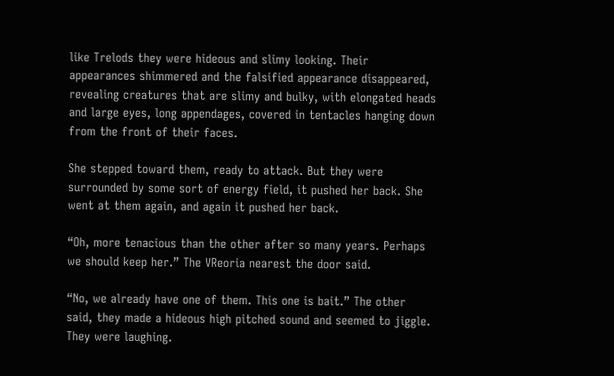like Trelods they were hideous and slimy looking. Their appearances shimmered and the falsified appearance disappeared, revealing creatures that are slimy and bulky, with elongated heads and large eyes, long appendages, covered in tentacles hanging down from the front of their faces.

She stepped toward them, ready to attack. But they were surrounded by some sort of energy field, it pushed her back. She went at them again, and again it pushed her back.

“Oh, more tenacious than the other after so many years. Perhaps we should keep her.” The VReoria nearest the door said.

“No, we already have one of them. This one is bait.” The other said, they made a hideous high pitched sound and seemed to jiggle. They were laughing.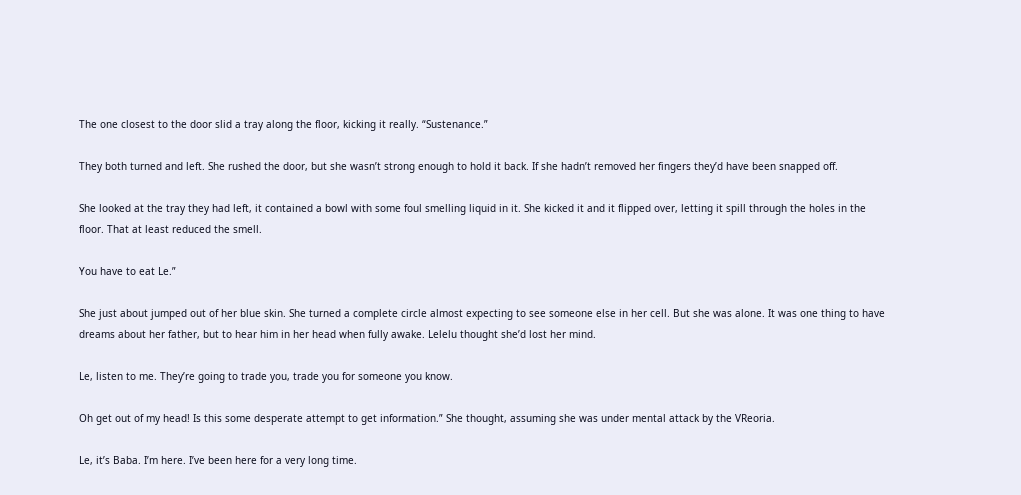The one closest to the door slid a tray along the floor, kicking it really. “Sustenance.”

They both turned and left. She rushed the door, but she wasn’t strong enough to hold it back. If she hadn’t removed her fingers they’d have been snapped off.

She looked at the tray they had left, it contained a bowl with some foul smelling liquid in it. She kicked it and it flipped over, letting it spill through the holes in the floor. That at least reduced the smell.

You have to eat Le.”

She just about jumped out of her blue skin. She turned a complete circle almost expecting to see someone else in her cell. But she was alone. It was one thing to have dreams about her father, but to hear him in her head when fully awake. Lelelu thought she’d lost her mind.

Le, listen to me. They’re going to trade you, trade you for someone you know.

Oh get out of my head! Is this some desperate attempt to get information.” She thought, assuming she was under mental attack by the VReoria.

Le, it’s Baba. I’m here. I’ve been here for a very long time.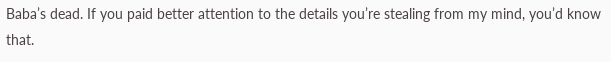Baba’s dead. If you paid better attention to the details you’re stealing from my mind, you’d know that.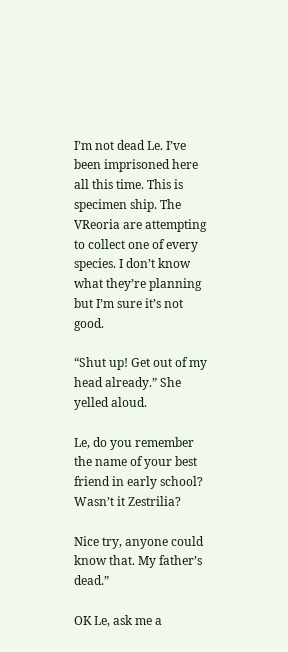I’m not dead Le. I’ve been imprisoned here all this time. This is specimen ship. The VReoria are attempting to collect one of every species. I don’t know what they’re planning but I’m sure it’s not good.

“Shut up! Get out of my head already.” She yelled aloud.

Le, do you remember the name of your best friend in early school? Wasn’t it Zestrilia?

Nice try, anyone could know that. My father’s dead.”

OK Le, ask me a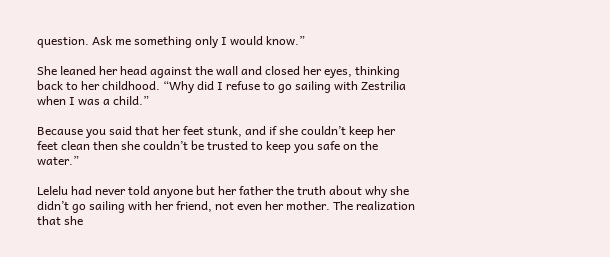question. Ask me something only I would know.”

She leaned her head against the wall and closed her eyes, thinking back to her childhood. “Why did I refuse to go sailing with Zestrilia when I was a child.”

Because you said that her feet stunk, and if she couldn’t keep her feet clean then she couldn’t be trusted to keep you safe on the water.”

Lelelu had never told anyone but her father the truth about why she didn’t go sailing with her friend, not even her mother. The realization that she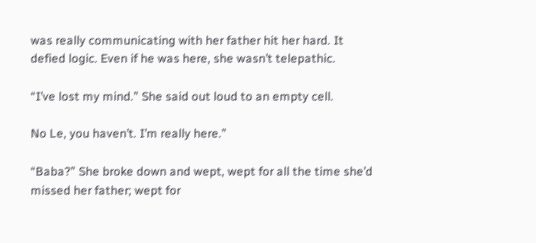was really communicating with her father hit her hard. It defied logic. Even if he was here, she wasn’t telepathic.

“I’ve lost my mind.” She said out loud to an empty cell.

No Le, you haven’t. I’m really here.”

“Baba?” She broke down and wept, wept for all the time she’d missed her father; wept for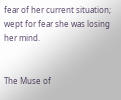fear of her current situation; wept for fear she was losing her mind.


The Muse of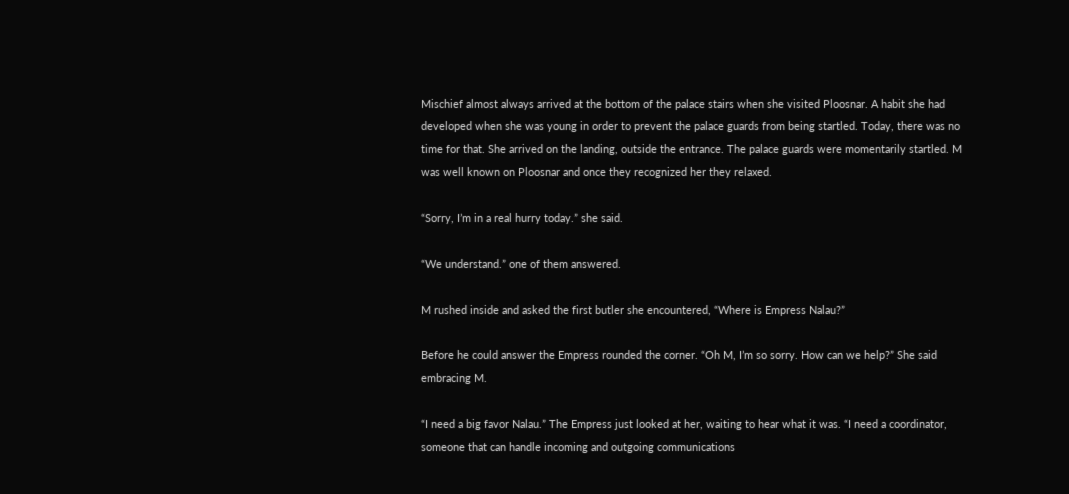Mischief almost always arrived at the bottom of the palace stairs when she visited Ploosnar. A habit she had developed when she was young in order to prevent the palace guards from being startled. Today, there was no time for that. She arrived on the landing, outside the entrance. The palace guards were momentarily startled. M was well known on Ploosnar and once they recognized her they relaxed.

“Sorry, I’m in a real hurry today.” she said.

“We understand.” one of them answered.

M rushed inside and asked the first butler she encountered, “Where is Empress Nalau?”

Before he could answer the Empress rounded the corner. “Oh M, I’m so sorry. How can we help?” She said embracing M.

“I need a big favor Nalau.” The Empress just looked at her, waiting to hear what it was. “I need a coordinator, someone that can handle incoming and outgoing communications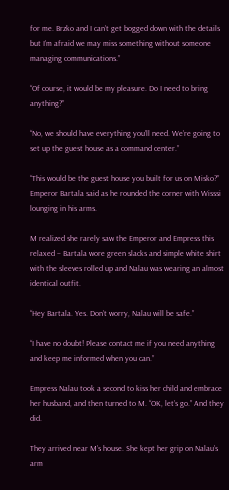for me. Brzko and I can’t get bogged down with the details but I’m afraid we may miss something without someone managing communications.”

“Of course, it would be my pleasure. Do I need to bring anything?”

“No, we should have everything you’ll need. We’re going to set up the guest house as a command center.”

“This would be the guest house you built for us on Misko?” Emperor Bartala said as he rounded the corner with Wisssi lounging in his arms.

M realized she rarely saw the Emperor and Empress this relaxed – Bartala wore green slacks and simple white shirt with the sleeves rolled up and Nalau was wearing an almost identical outfit.

“Hey Bartala. Yes. Don’t worry, Nalau will be safe.”

“I have no doubt! Please contact me if you need anything and keep me informed when you can.”

Empress Nalau took a second to kiss her child and embrace her husband, and then turned to M. “OK, let’s go.” And they did.

They arrived near M’s house. She kept her grip on Nalau’s arm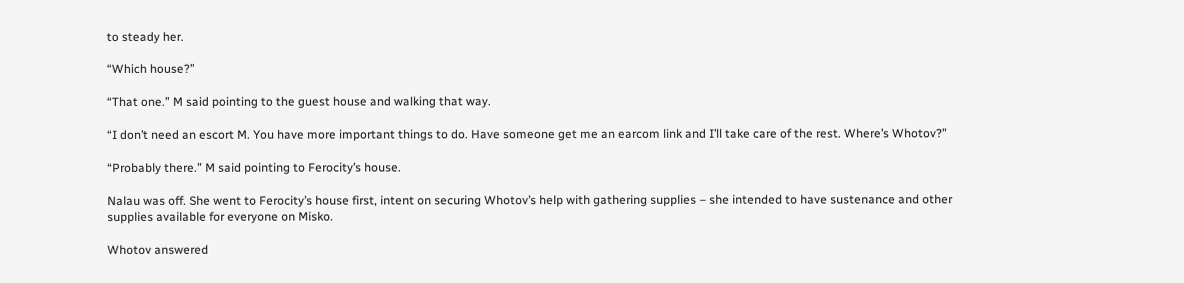to steady her.

“Which house?”

“That one.” M said pointing to the guest house and walking that way.

“I don’t need an escort M. You have more important things to do. Have someone get me an earcom link and I’ll take care of the rest. Where’s Whotov?”

“Probably there.” M said pointing to Ferocity’s house.

Nalau was off. She went to Ferocity’s house first, intent on securing Whotov’s help with gathering supplies – she intended to have sustenance and other supplies available for everyone on Misko.

Whotov answered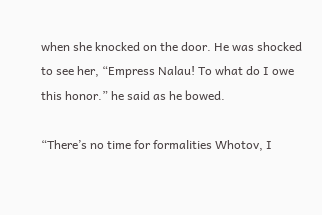when she knocked on the door. He was shocked to see her, “Empress Nalau! To what do I owe this honor.” he said as he bowed.

“There’s no time for formalities Whotov, I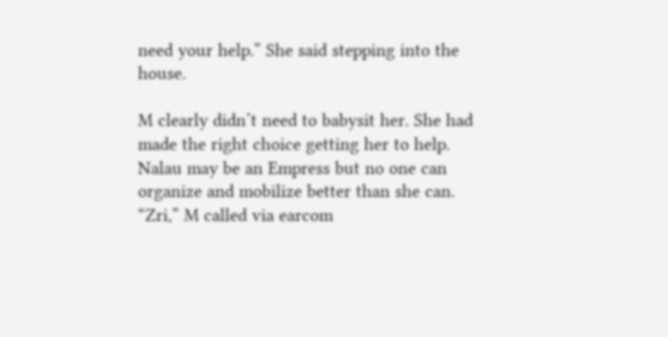need your help.” She said stepping into the house.

M clearly didn’t need to babysit her. She had made the right choice getting her to help. Nalau may be an Empress but no one can organize and mobilize better than she can. “Zri,” M called via earcom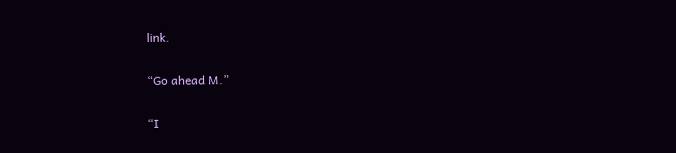link.

“Go ahead M.”

“I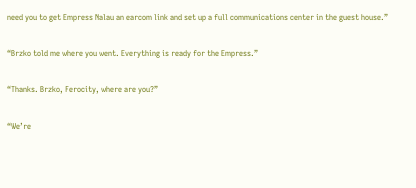need you to get Empress Nalau an earcom link and set up a full communications center in the guest house.”

“Brzko told me where you went. Everything is ready for the Empress.”

“Thanks. Brzko, Ferocity, where are you?”

“We’re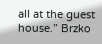all at the guest house.” Brzko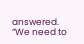answered. “We need to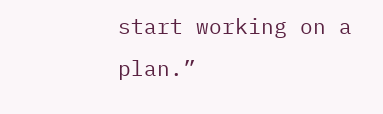start working on a plan.”